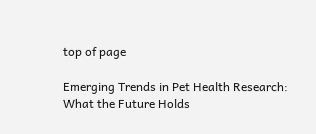top of page

Emerging Trends in Pet Health Research: What the Future Holds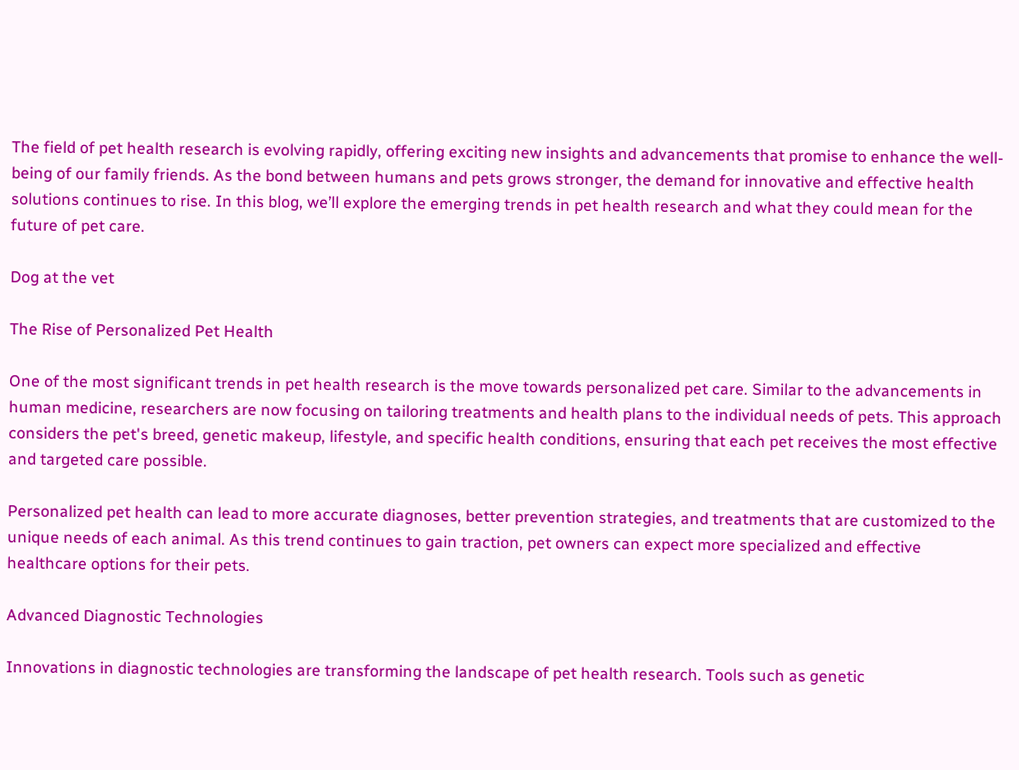The field of pet health research is evolving rapidly, offering exciting new insights and advancements that promise to enhance the well-being of our family friends. As the bond between humans and pets grows stronger, the demand for innovative and effective health solutions continues to rise. In this blog, we’ll explore the emerging trends in pet health research and what they could mean for the future of pet care.

Dog at the vet

The Rise of Personalized Pet Health

One of the most significant trends in pet health research is the move towards personalized pet care. Similar to the advancements in human medicine, researchers are now focusing on tailoring treatments and health plans to the individual needs of pets. This approach considers the pet's breed, genetic makeup, lifestyle, and specific health conditions, ensuring that each pet receives the most effective and targeted care possible.

Personalized pet health can lead to more accurate diagnoses, better prevention strategies, and treatments that are customized to the unique needs of each animal. As this trend continues to gain traction, pet owners can expect more specialized and effective healthcare options for their pets.

Advanced Diagnostic Technologies

Innovations in diagnostic technologies are transforming the landscape of pet health research. Tools such as genetic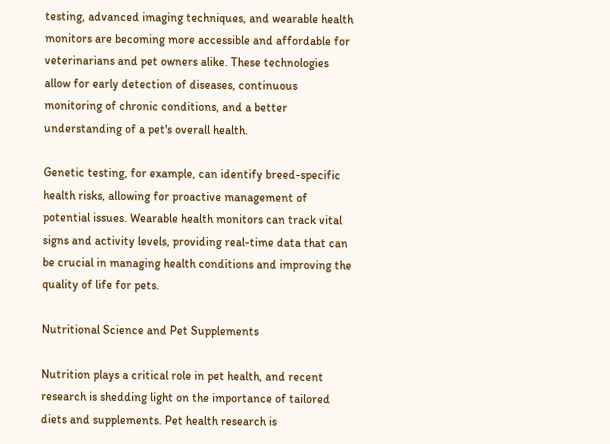testing, advanced imaging techniques, and wearable health monitors are becoming more accessible and affordable for veterinarians and pet owners alike. These technologies allow for early detection of diseases, continuous monitoring of chronic conditions, and a better understanding of a pet's overall health.

Genetic testing, for example, can identify breed-specific health risks, allowing for proactive management of potential issues. Wearable health monitors can track vital signs and activity levels, providing real-time data that can be crucial in managing health conditions and improving the quality of life for pets.

Nutritional Science and Pet Supplements

Nutrition plays a critical role in pet health, and recent research is shedding light on the importance of tailored diets and supplements. Pet health research is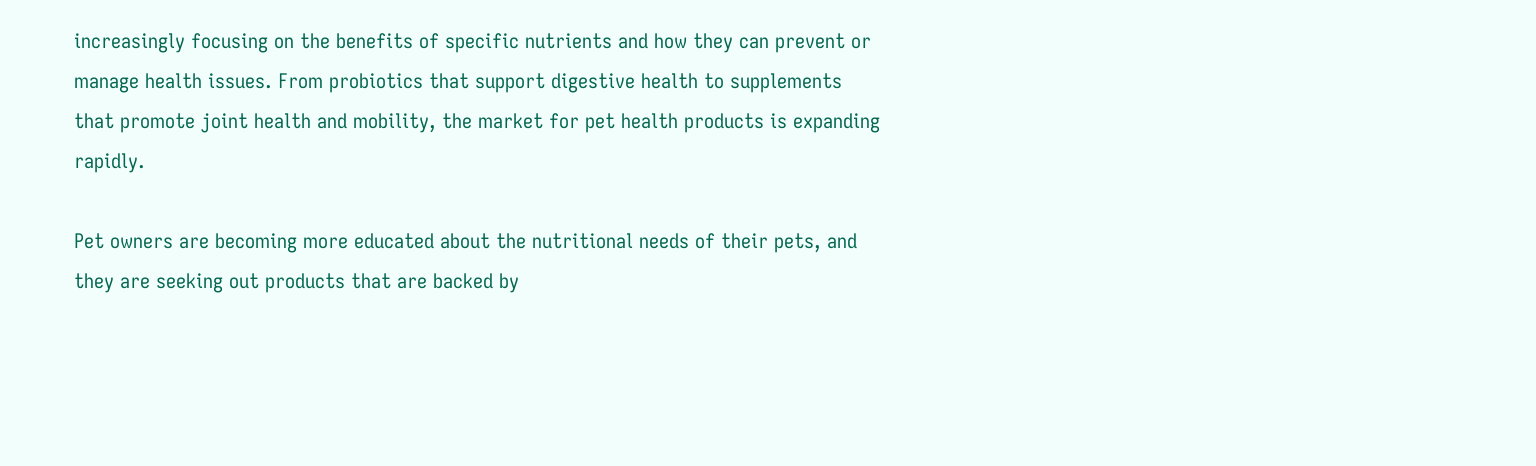increasingly focusing on the benefits of specific nutrients and how they can prevent or manage health issues. From probiotics that support digestive health to supplements that promote joint health and mobility, the market for pet health products is expanding rapidly.

Pet owners are becoming more educated about the nutritional needs of their pets, and they are seeking out products that are backed by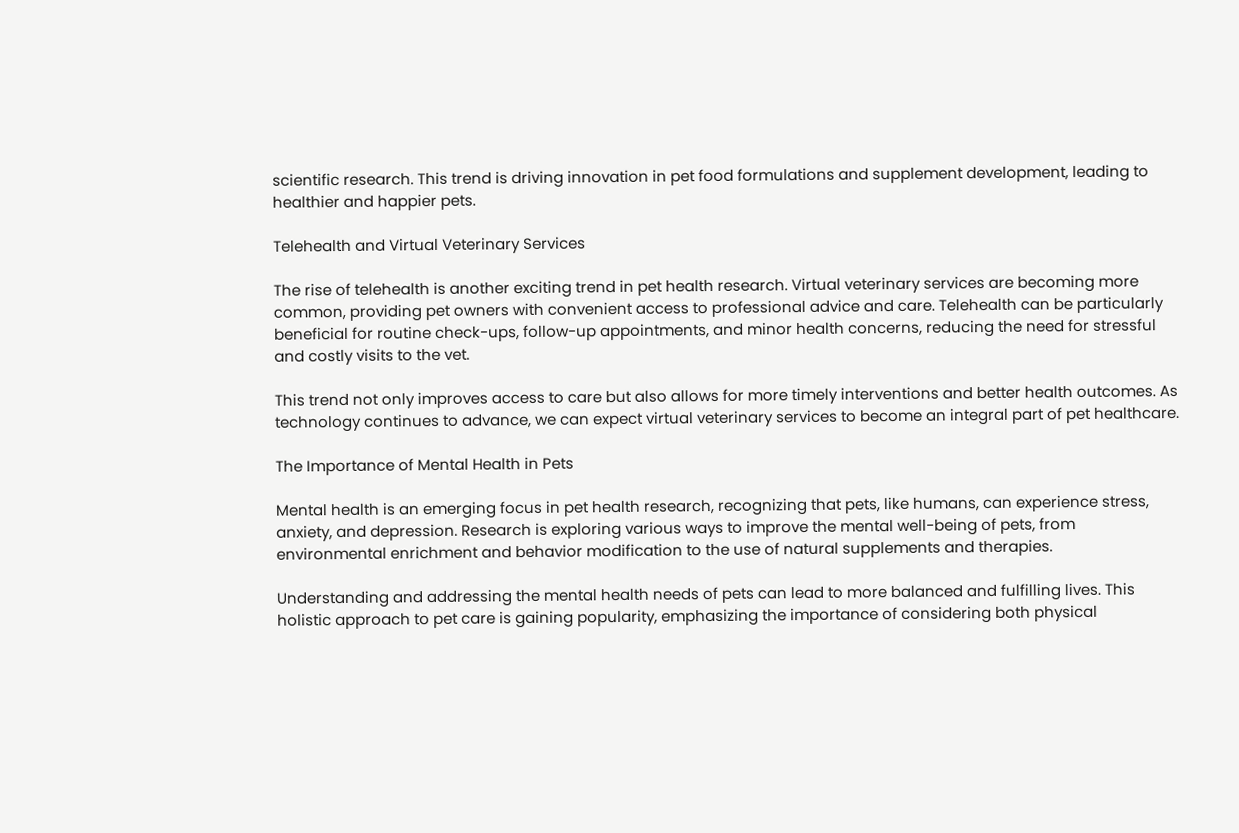scientific research. This trend is driving innovation in pet food formulations and supplement development, leading to healthier and happier pets.

Telehealth and Virtual Veterinary Services

The rise of telehealth is another exciting trend in pet health research. Virtual veterinary services are becoming more common, providing pet owners with convenient access to professional advice and care. Telehealth can be particularly beneficial for routine check-ups, follow-up appointments, and minor health concerns, reducing the need for stressful and costly visits to the vet.

This trend not only improves access to care but also allows for more timely interventions and better health outcomes. As technology continues to advance, we can expect virtual veterinary services to become an integral part of pet healthcare.

The Importance of Mental Health in Pets

Mental health is an emerging focus in pet health research, recognizing that pets, like humans, can experience stress, anxiety, and depression. Research is exploring various ways to improve the mental well-being of pets, from environmental enrichment and behavior modification to the use of natural supplements and therapies.

Understanding and addressing the mental health needs of pets can lead to more balanced and fulfilling lives. This holistic approach to pet care is gaining popularity, emphasizing the importance of considering both physical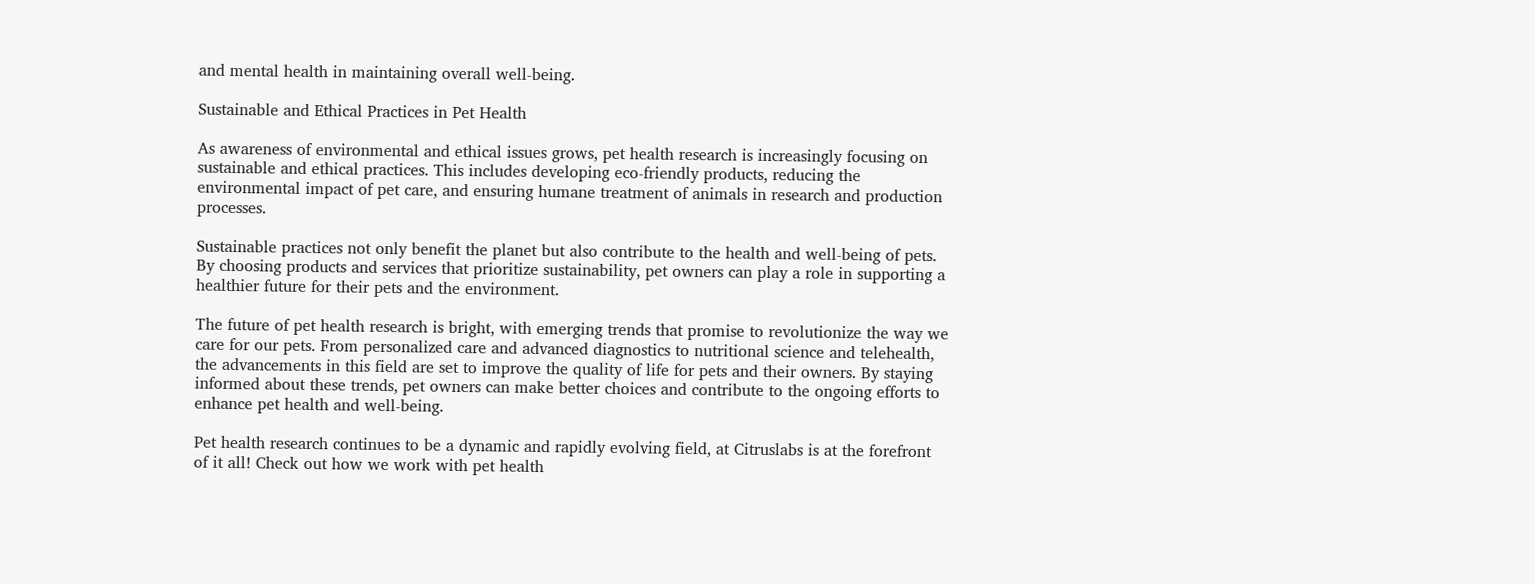and mental health in maintaining overall well-being.

Sustainable and Ethical Practices in Pet Health

As awareness of environmental and ethical issues grows, pet health research is increasingly focusing on sustainable and ethical practices. This includes developing eco-friendly products, reducing the environmental impact of pet care, and ensuring humane treatment of animals in research and production processes.

Sustainable practices not only benefit the planet but also contribute to the health and well-being of pets. By choosing products and services that prioritize sustainability, pet owners can play a role in supporting a healthier future for their pets and the environment.

The future of pet health research is bright, with emerging trends that promise to revolutionize the way we care for our pets. From personalized care and advanced diagnostics to nutritional science and telehealth, the advancements in this field are set to improve the quality of life for pets and their owners. By staying informed about these trends, pet owners can make better choices and contribute to the ongoing efforts to enhance pet health and well-being.

Pet health research continues to be a dynamic and rapidly evolving field, at Citruslabs is at the forefront of it all! Check out how we work with pet health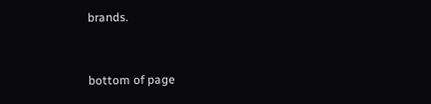brands.


bottom of page